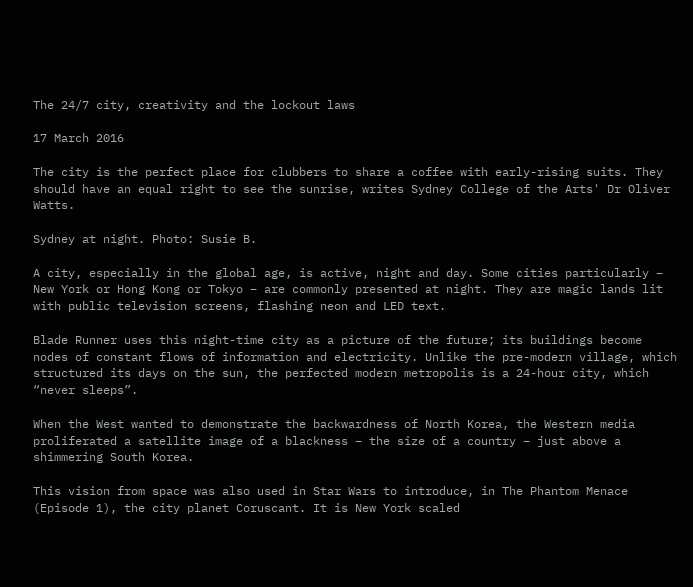The 24/7 city, creativity and the lockout laws

17 March 2016

The city is the perfect place for clubbers to share a coffee with early-rising suits. They should have an equal right to see the sunrise, writes Sydney College of the Arts' Dr Oliver Watts.

Sydney at night. Photo: Susie B.

A city, especially in the global age, is active, night and day. Some cities particularly – New York or Hong Kong or Tokyo – are commonly presented at night. They are magic lands lit with public television screens, flashing neon and LED text.

Blade Runner uses this night-time city as a picture of the future; its buildings become nodes of constant flows of information and electricity. Unlike the pre-modern village, which structured its days on the sun, the perfected modern metropolis is a 24-hour city, which “never sleeps”.

When the West wanted to demonstrate the backwardness of North Korea, the Western media proliferated a satellite image of a blackness – the size of a country – just above a shimmering South Korea.

This vision from space was also used in Star Wars to introduce, in The Phantom Menace (Episode 1), the city planet Coruscant. It is New York scaled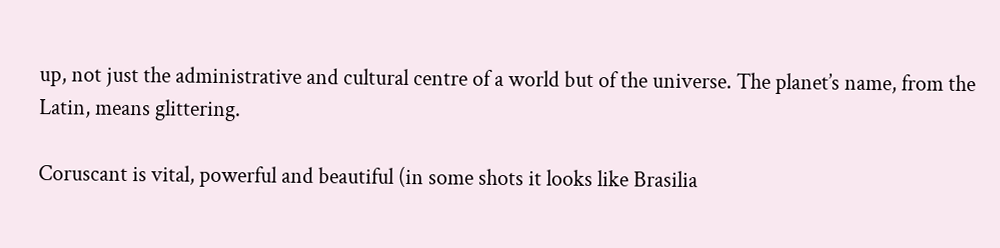up, not just the administrative and cultural centre of a world but of the universe. The planet’s name, from the Latin, means glittering.

Coruscant is vital, powerful and beautiful (in some shots it looks like Brasilia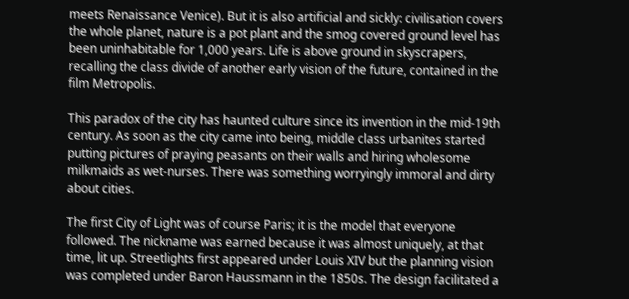meets Renaissance Venice). But it is also artificial and sickly: civilisation covers the whole planet, nature is a pot plant and the smog covered ground level has been uninhabitable for 1,000 years. Life is above ground in skyscrapers, recalling the class divide of another early vision of the future, contained in the film Metropolis.

This paradox of the city has haunted culture since its invention in the mid-19th century. As soon as the city came into being, middle class urbanites started putting pictures of praying peasants on their walls and hiring wholesome milkmaids as wet-nurses. There was something worryingly immoral and dirty about cities.

The first City of Light was of course Paris; it is the model that everyone followed. The nickname was earned because it was almost uniquely, at that time, lit up. Streetlights first appeared under Louis XIV but the planning vision was completed under Baron Haussmann in the 1850s. The design facilitated a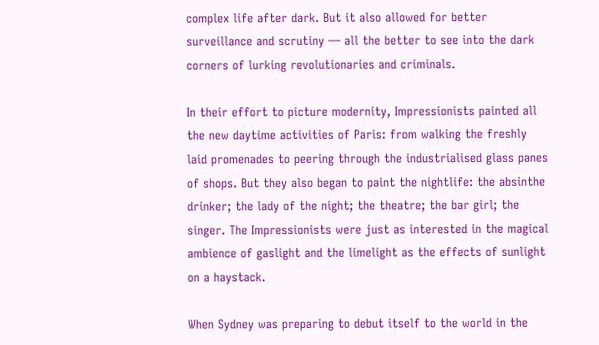complex life after dark. But it also allowed for better surveillance and scrutiny — all the better to see into the dark corners of lurking revolutionaries and criminals.

In their effort to picture modernity, Impressionists painted all the new daytime activities of Paris: from walking the freshly laid promenades to peering through the industrialised glass panes of shops. But they also began to paint the nightlife: the absinthe drinker; the lady of the night; the theatre; the bar girl; the singer. The Impressionists were just as interested in the magical ambience of gaslight and the limelight as the effects of sunlight on a haystack.

When Sydney was preparing to debut itself to the world in the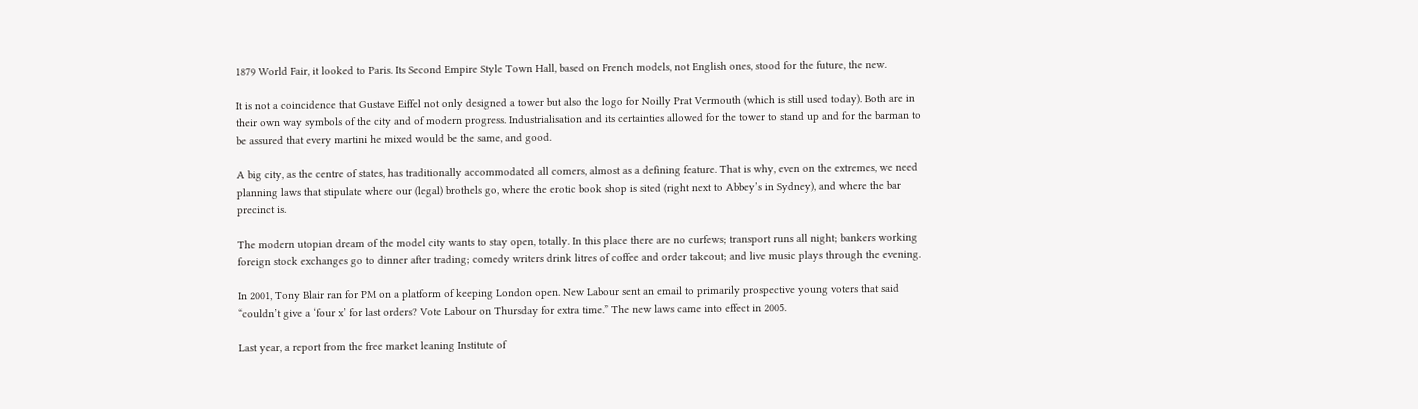1879 World Fair, it looked to Paris. Its Second Empire Style Town Hall, based on French models, not English ones, stood for the future, the new.

It is not a coincidence that Gustave Eiffel not only designed a tower but also the logo for Noilly Prat Vermouth (which is still used today). Both are in their own way symbols of the city and of modern progress. Industrialisation and its certainties allowed for the tower to stand up and for the barman to be assured that every martini he mixed would be the same, and good.

A big city, as the centre of states, has traditionally accommodated all comers, almost as a defining feature. That is why, even on the extremes, we need planning laws that stipulate where our (legal) brothels go, where the erotic book shop is sited (right next to Abbey’s in Sydney), and where the bar precinct is.

The modern utopian dream of the model city wants to stay open, totally. In this place there are no curfews; transport runs all night; bankers working foreign stock exchanges go to dinner after trading; comedy writers drink litres of coffee and order takeout; and live music plays through the evening.

In 2001, Tony Blair ran for PM on a platform of keeping London open. New Labour sent an email to primarily prospective young voters that said “couldn’t give a ‘four x’ for last orders? Vote Labour on Thursday for extra time.” The new laws came into effect in 2005.

Last year, a report from the free market leaning Institute of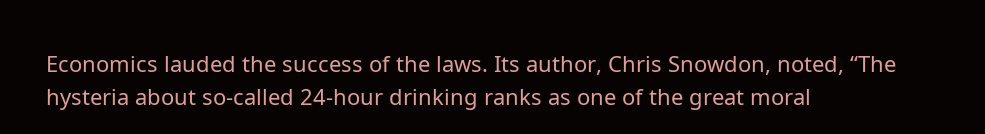Economics lauded the success of the laws. Its author, Chris Snowdon, noted, “The hysteria about so-called 24-hour drinking ranks as one of the great moral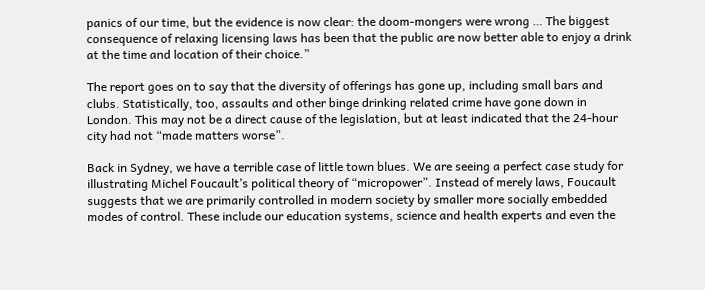panics of our time, but the evidence is now clear: the doom-mongers were wrong … The biggest consequence of relaxing licensing laws has been that the public are now better able to enjoy a drink at the time and location of their choice.”

The report goes on to say that the diversity of offerings has gone up, including small bars and clubs. Statistically, too, assaults and other binge drinking related crime have gone down in London. This may not be a direct cause of the legislation, but at least indicated that the 24-hour city had not “made matters worse”.

Back in Sydney, we have a terrible case of little town blues. We are seeing a perfect case study for illustrating Michel Foucault’s political theory of “micropower”. Instead of merely laws, Foucault suggests that we are primarily controlled in modern society by smaller more socially embedded modes of control. These include our education systems, science and health experts and even the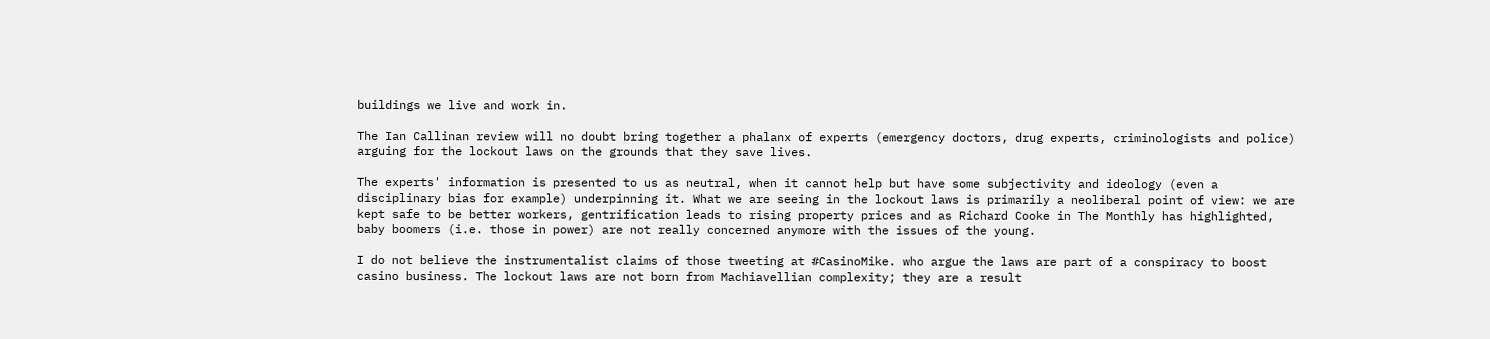buildings we live and work in.

The Ian Callinan review will no doubt bring together a phalanx of experts (emergency doctors, drug experts, criminologists and police) arguing for the lockout laws on the grounds that they save lives.

The experts' information is presented to us as neutral, when it cannot help but have some subjectivity and ideology (even a disciplinary bias for example) underpinning it. What we are seeing in the lockout laws is primarily a neoliberal point of view: we are kept safe to be better workers, gentrification leads to rising property prices and as Richard Cooke in The Monthly has highlighted, baby boomers (i.e. those in power) are not really concerned anymore with the issues of the young.

I do not believe the instrumentalist claims of those tweeting at #CasinoMike. who argue the laws are part of a conspiracy to boost casino business. The lockout laws are not born from Machiavellian complexity; they are a result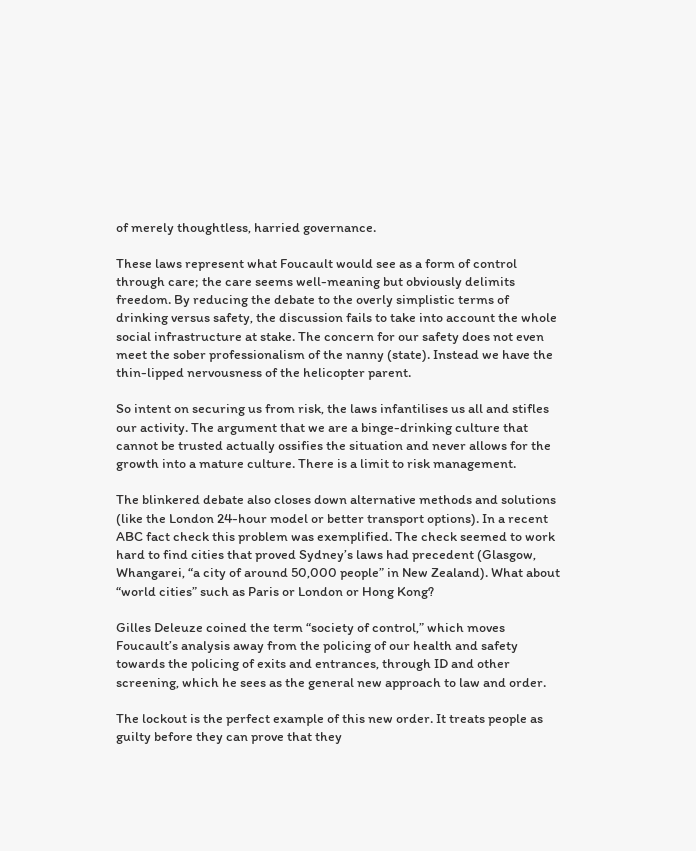of merely thoughtless, harried governance.

These laws represent what Foucault would see as a form of control through care; the care seems well-meaning but obviously delimits freedom. By reducing the debate to the overly simplistic terms of drinking versus safety, the discussion fails to take into account the whole social infrastructure at stake. The concern for our safety does not even meet the sober professionalism of the nanny (state). Instead we have the thin-lipped nervousness of the helicopter parent.

So intent on securing us from risk, the laws infantilises us all and stifles our activity. The argument that we are a binge-drinking culture that cannot be trusted actually ossifies the situation and never allows for the growth into a mature culture. There is a limit to risk management.

The blinkered debate also closes down alternative methods and solutions (like the London 24-hour model or better transport options). In a recent ABC fact check this problem was exemplified. The check seemed to work hard to find cities that proved Sydney’s laws had precedent (Glasgow, Whangarei, “a city of around 50,000 people” in New Zealand). What about “world cities” such as Paris or London or Hong Kong?

Gilles Deleuze coined the term “society of control,” which moves Foucault’s analysis away from the policing of our health and safety towards the policing of exits and entrances, through ID and other screening, which he sees as the general new approach to law and order.

The lockout is the perfect example of this new order. It treats people as guilty before they can prove that they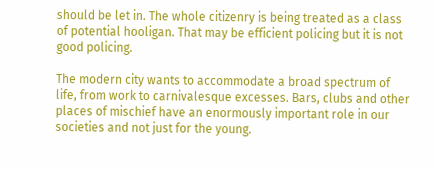should be let in. The whole citizenry is being treated as a class of potential hooligan. That may be efficient policing but it is not good policing.

The modern city wants to accommodate a broad spectrum of life, from work to carnivalesque excesses. Bars, clubs and other places of mischief have an enormously important role in our societies and not just for the young.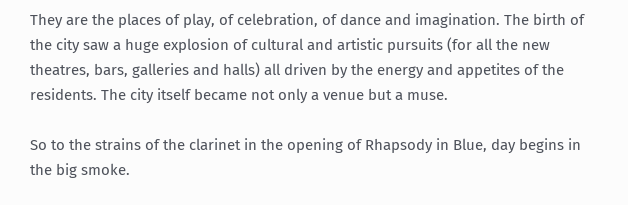They are the places of play, of celebration, of dance and imagination. The birth of the city saw a huge explosion of cultural and artistic pursuits (for all the new theatres, bars, galleries and halls) all driven by the energy and appetites of the residents. The city itself became not only a venue but a muse.

So to the strains of the clarinet in the opening of Rhapsody in Blue, day begins in the big smoke.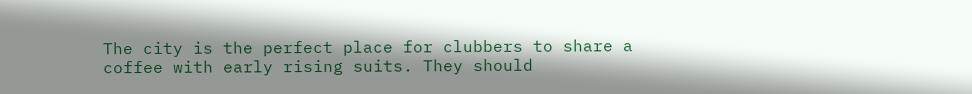The city is the perfect place for clubbers to share a coffee with early rising suits. They should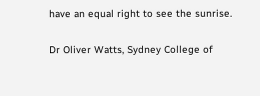have an equal right to see the sunrise.

Dr Oliver Watts, Sydney College of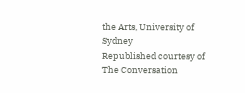the Arts, University of Sydney
Republished courtesy of The Conversation